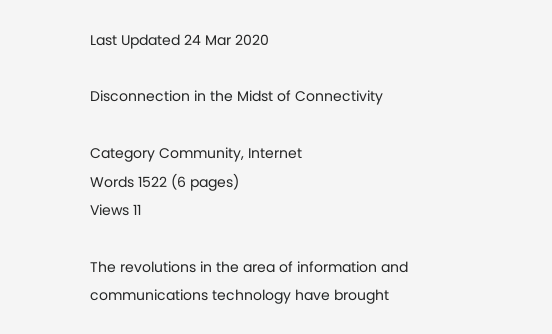Last Updated 24 Mar 2020

Disconnection in the Midst of Connectivity

Category Community, Internet
Words 1522 (6 pages)
Views 11

The revolutions in the area of information and communications technology have brought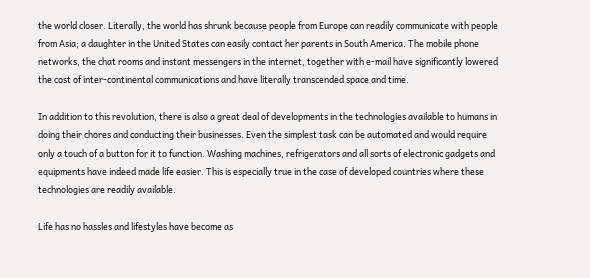the world closer. Literally, the world has shrunk because people from Europe can readily communicate with people from Asia; a daughter in the United States can easily contact her parents in South America. The mobile phone networks, the chat rooms and instant messengers in the internet, together with e-mail have significantly lowered the cost of inter-continental communications and have literally transcended space and time.

In addition to this revolution, there is also a great deal of developments in the technologies available to humans in doing their chores and conducting their businesses. Even the simplest task can be automated and would require only a touch of a button for it to function. Washing machines, refrigerators and all sorts of electronic gadgets and equipments have indeed made life easier. This is especially true in the case of developed countries where these technologies are readily available.

Life has no hassles and lifestyles have become as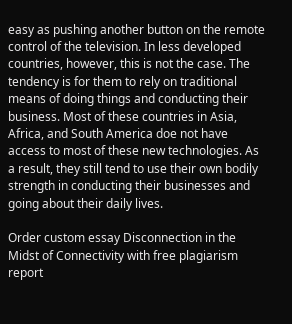easy as pushing another button on the remote control of the television. In less developed countries, however, this is not the case. The tendency is for them to rely on traditional means of doing things and conducting their business. Most of these countries in Asia, Africa, and South America doe not have access to most of these new technologies. As a result, they still tend to use their own bodily strength in conducting their businesses and going about their daily lives.

Order custom essay Disconnection in the Midst of Connectivity with free plagiarism report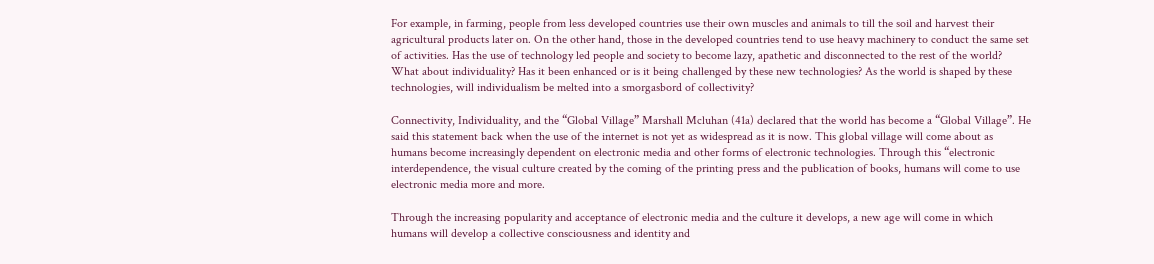For example, in farming, people from less developed countries use their own muscles and animals to till the soil and harvest their agricultural products later on. On the other hand, those in the developed countries tend to use heavy machinery to conduct the same set of activities. Has the use of technology led people and society to become lazy, apathetic and disconnected to the rest of the world? What about individuality? Has it been enhanced or is it being challenged by these new technologies? As the world is shaped by these technologies, will individualism be melted into a smorgasbord of collectivity?

Connectivity, Individuality, and the “Global Village” Marshall Mcluhan (41a) declared that the world has become a “Global Village”. He said this statement back when the use of the internet is not yet as widespread as it is now. This global village will come about as humans become increasingly dependent on electronic media and other forms of electronic technologies. Through this “electronic interdependence, the visual culture created by the coming of the printing press and the publication of books, humans will come to use electronic media more and more.

Through the increasing popularity and acceptance of electronic media and the culture it develops, a new age will come in which humans will develop a collective consciousness and identity and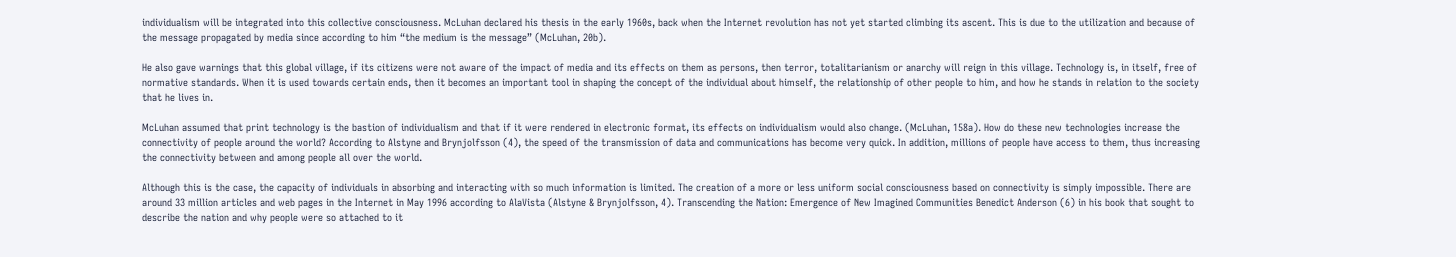individualism will be integrated into this collective consciousness. McLuhan declared his thesis in the early 1960s, back when the Internet revolution has not yet started climbing its ascent. This is due to the utilization and because of the message propagated by media since according to him “the medium is the message” (McLuhan, 20b).

He also gave warnings that this global village, if its citizens were not aware of the impact of media and its effects on them as persons, then terror, totalitarianism or anarchy will reign in this village. Technology is, in itself, free of normative standards. When it is used towards certain ends, then it becomes an important tool in shaping the concept of the individual about himself, the relationship of other people to him, and how he stands in relation to the society that he lives in.

McLuhan assumed that print technology is the bastion of individualism and that if it were rendered in electronic format, its effects on individualism would also change. (McLuhan, 158a). How do these new technologies increase the connectivity of people around the world? According to Alstyne and Brynjolfsson (4), the speed of the transmission of data and communications has become very quick. In addition, millions of people have access to them, thus increasing the connectivity between and among people all over the world.

Although this is the case, the capacity of individuals in absorbing and interacting with so much information is limited. The creation of a more or less uniform social consciousness based on connectivity is simply impossible. There are around 33 million articles and web pages in the Internet in May 1996 according to AlaVista (Alstyne & Brynjolfsson, 4). Transcending the Nation: Emergence of New Imagined Communities Benedict Anderson (6) in his book that sought to describe the nation and why people were so attached to it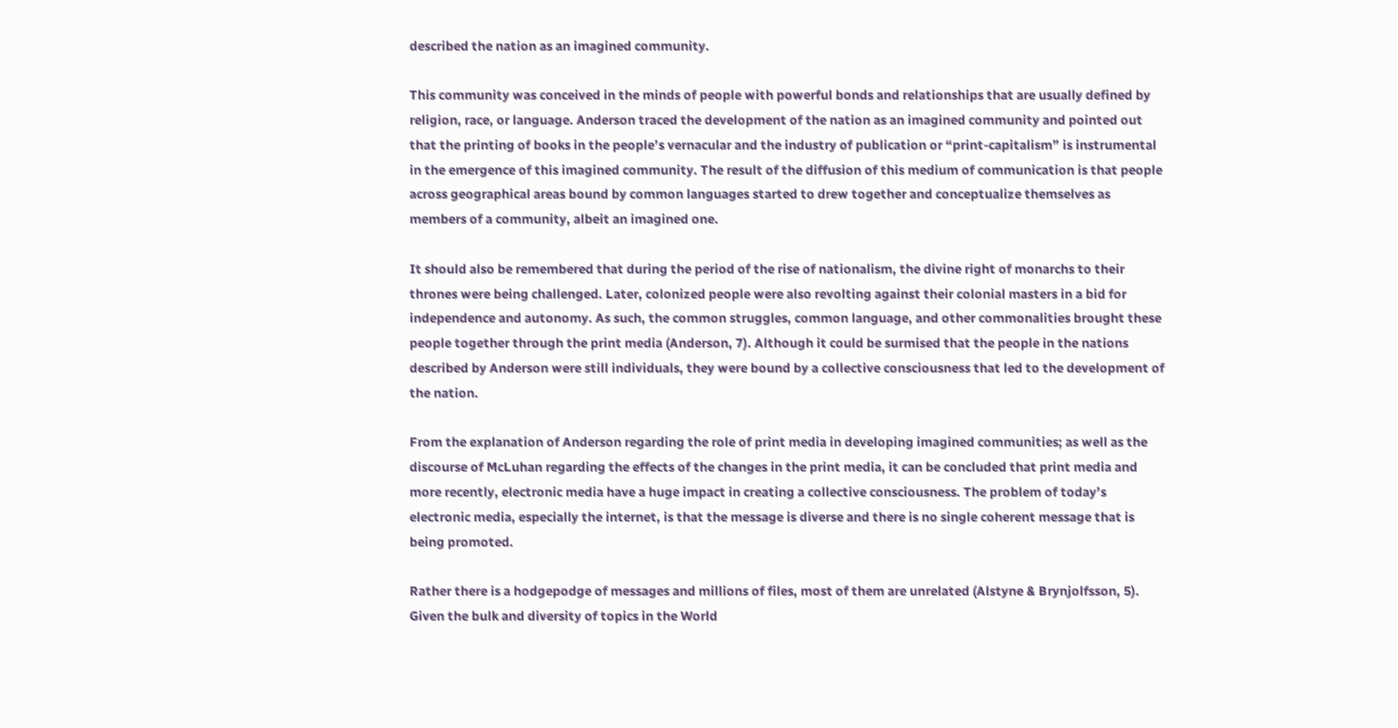described the nation as an imagined community.

This community was conceived in the minds of people with powerful bonds and relationships that are usually defined by religion, race, or language. Anderson traced the development of the nation as an imagined community and pointed out that the printing of books in the people’s vernacular and the industry of publication or “print-capitalism” is instrumental in the emergence of this imagined community. The result of the diffusion of this medium of communication is that people across geographical areas bound by common languages started to drew together and conceptualize themselves as members of a community, albeit an imagined one.

It should also be remembered that during the period of the rise of nationalism, the divine right of monarchs to their thrones were being challenged. Later, colonized people were also revolting against their colonial masters in a bid for independence and autonomy. As such, the common struggles, common language, and other commonalities brought these people together through the print media (Anderson, 7). Although it could be surmised that the people in the nations described by Anderson were still individuals, they were bound by a collective consciousness that led to the development of the nation.

From the explanation of Anderson regarding the role of print media in developing imagined communities; as well as the discourse of McLuhan regarding the effects of the changes in the print media, it can be concluded that print media and more recently, electronic media have a huge impact in creating a collective consciousness. The problem of today’s electronic media, especially the internet, is that the message is diverse and there is no single coherent message that is being promoted.

Rather there is a hodgepodge of messages and millions of files, most of them are unrelated (Alstyne & Brynjolfsson, 5). Given the bulk and diversity of topics in the World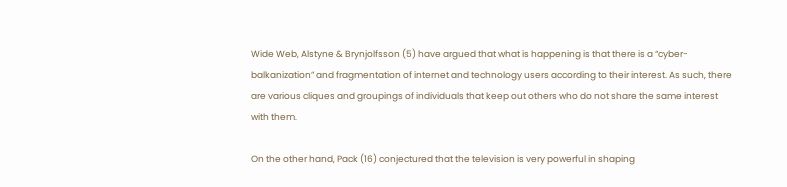Wide Web, Alstyne & Brynjolfsson (5) have argued that what is happening is that there is a “cyber-balkanization” and fragmentation of internet and technology users according to their interest. As such, there are various cliques and groupings of individuals that keep out others who do not share the same interest with them.

On the other hand, Pack (16) conjectured that the television is very powerful in shaping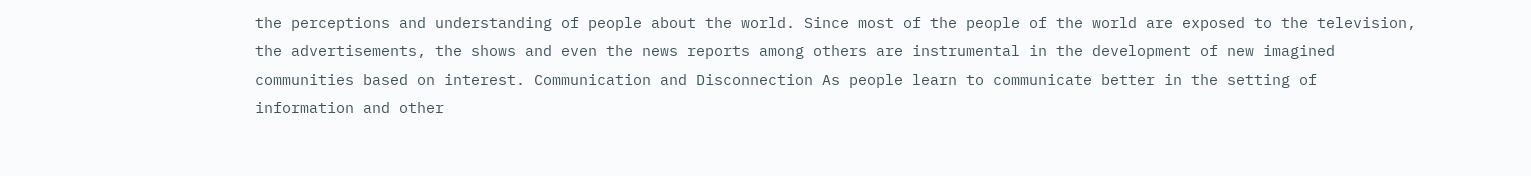the perceptions and understanding of people about the world. Since most of the people of the world are exposed to the television, the advertisements, the shows and even the news reports among others are instrumental in the development of new imagined communities based on interest. Communication and Disconnection As people learn to communicate better in the setting of information and other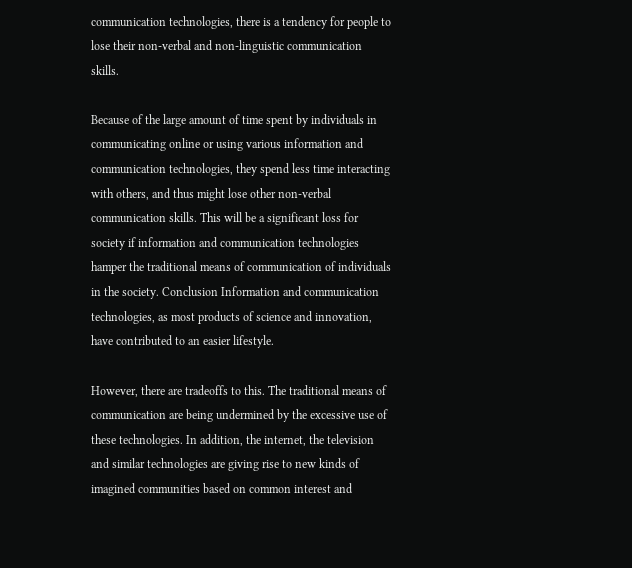communication technologies, there is a tendency for people to lose their non-verbal and non-linguistic communication skills.

Because of the large amount of time spent by individuals in communicating online or using various information and communication technologies, they spend less time interacting with others, and thus might lose other non-verbal communication skills. This will be a significant loss for society if information and communication technologies hamper the traditional means of communication of individuals in the society. Conclusion Information and communication technologies, as most products of science and innovation, have contributed to an easier lifestyle.

However, there are tradeoffs to this. The traditional means of communication are being undermined by the excessive use of these technologies. In addition, the internet, the television and similar technologies are giving rise to new kinds of imagined communities based on common interest and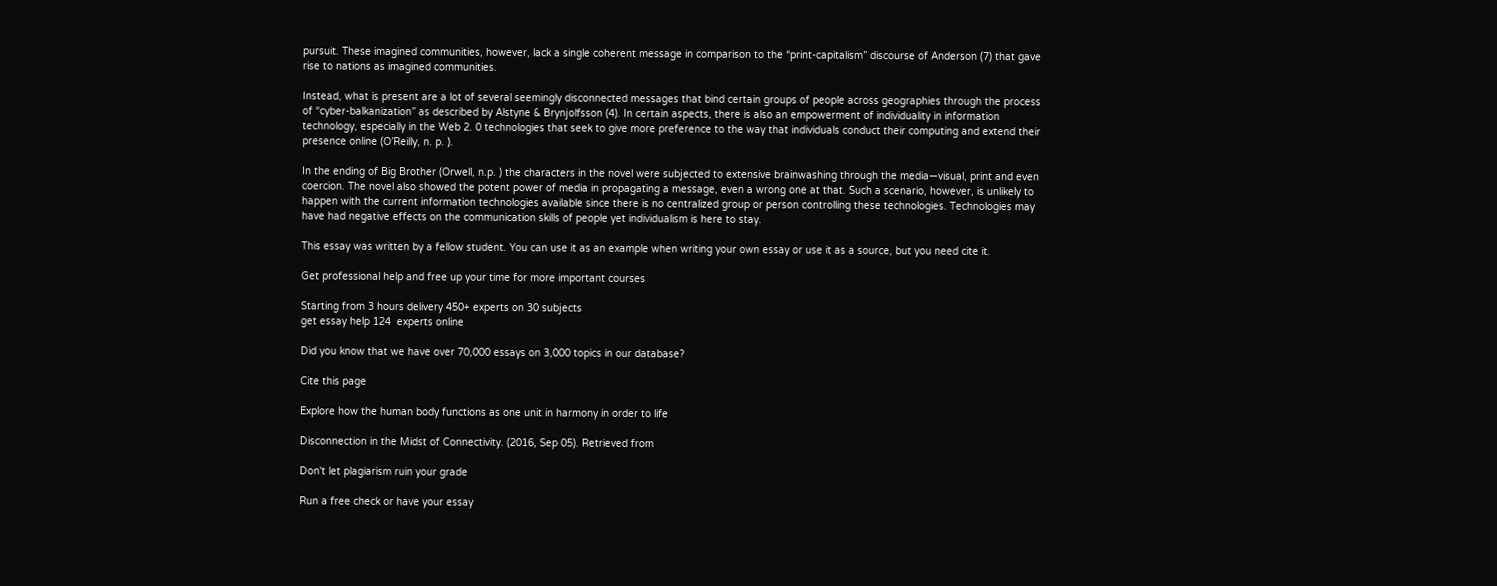pursuit. These imagined communities, however, lack a single coherent message in comparison to the “print-capitalism” discourse of Anderson (7) that gave rise to nations as imagined communities.

Instead, what is present are a lot of several seemingly disconnected messages that bind certain groups of people across geographies through the process of “cyber-balkanization” as described by Alstyne & Brynjolfsson (4). In certain aspects, there is also an empowerment of individuality in information technology, especially in the Web 2. 0 technologies that seek to give more preference to the way that individuals conduct their computing and extend their presence online (O’Reilly, n. p. ).

In the ending of Big Brother (Orwell, n.p. ) the characters in the novel were subjected to extensive brainwashing through the media—visual, print and even coercion. The novel also showed the potent power of media in propagating a message, even a wrong one at that. Such a scenario, however, is unlikely to happen with the current information technologies available since there is no centralized group or person controlling these technologies. Technologies may have had negative effects on the communication skills of people yet individualism is here to stay.

This essay was written by a fellow student. You can use it as an example when writing your own essay or use it as a source, but you need cite it.

Get professional help and free up your time for more important courses

Starting from 3 hours delivery 450+ experts on 30 subjects
get essay help 124  experts online

Did you know that we have over 70,000 essays on 3,000 topics in our database?

Cite this page

Explore how the human body functions as one unit in harmony in order to life

Disconnection in the Midst of Connectivity. (2016, Sep 05). Retrieved from

Don't let plagiarism ruin your grade

Run a free check or have your essay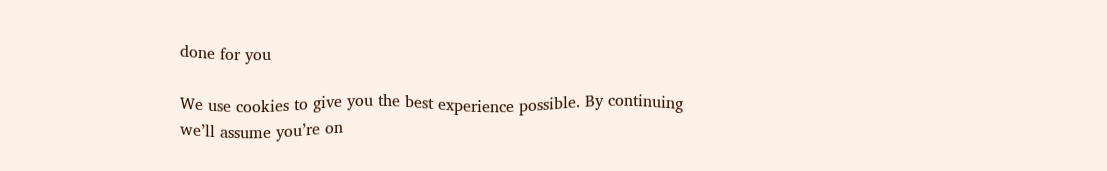done for you

We use cookies to give you the best experience possible. By continuing we’ll assume you’re on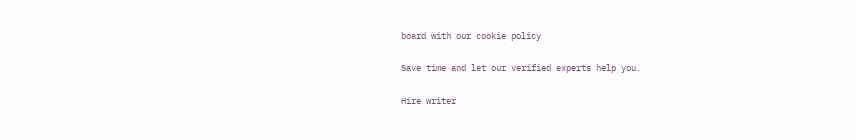board with our cookie policy

Save time and let our verified experts help you.

Hire writer